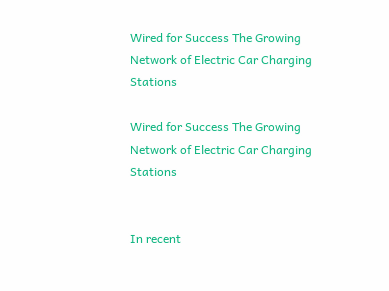Wired for Success The Growing Network of Electric Car Charging Stations

Wired for Success The Growing Network of Electric Car Charging Stations


In recent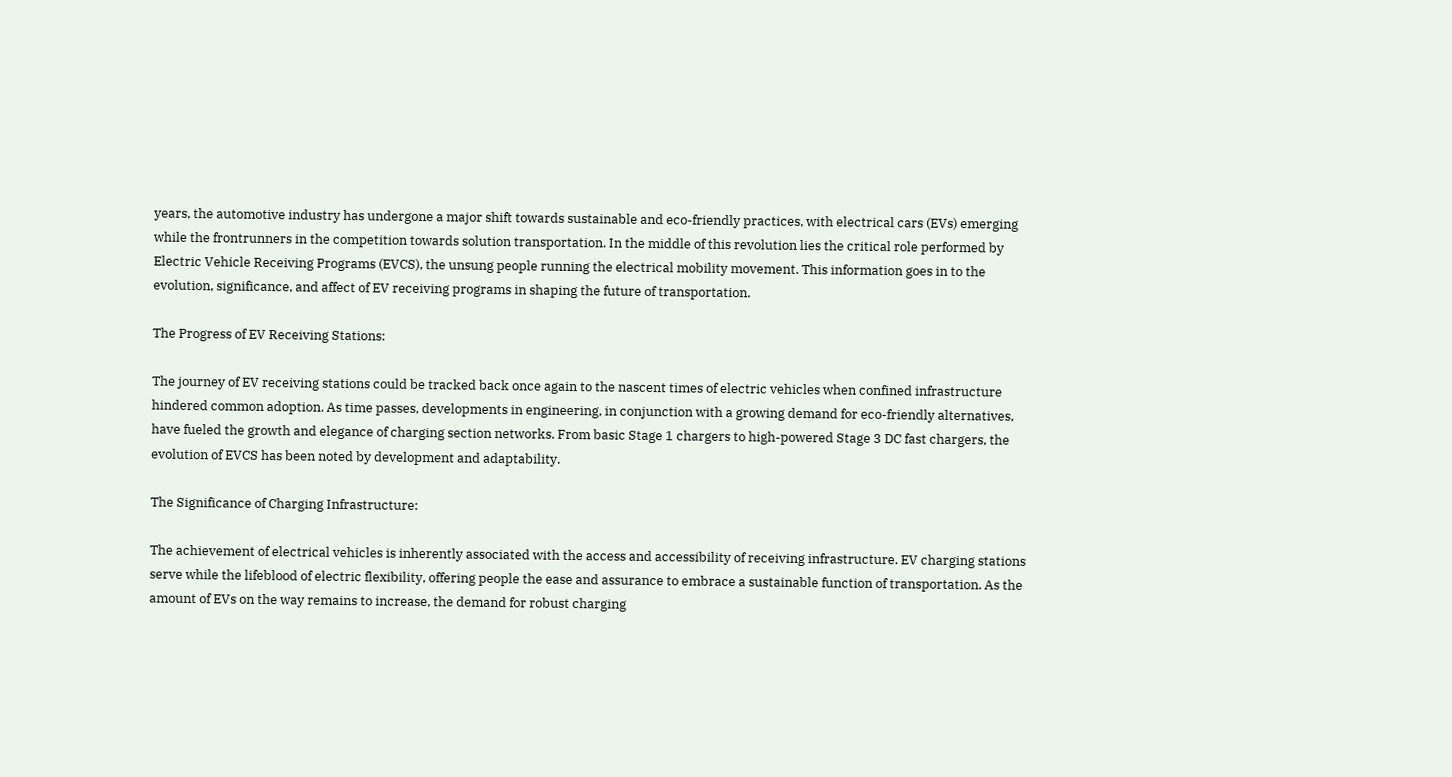years, the automotive industry has undergone a major shift towards sustainable and eco-friendly practices, with electrical cars (EVs) emerging while the frontrunners in the competition towards solution transportation. In the middle of this revolution lies the critical role performed by Electric Vehicle Receiving Programs (EVCS), the unsung people running the electrical mobility movement. This information goes in to the evolution, significance, and affect of EV receiving programs in shaping the future of transportation.

The Progress of EV Receiving Stations:

The journey of EV receiving stations could be tracked back once again to the nascent times of electric vehicles when confined infrastructure hindered common adoption. As time passes, developments in engineering, in conjunction with a growing demand for eco-friendly alternatives, have fueled the growth and elegance of charging section networks. From basic Stage 1 chargers to high-powered Stage 3 DC fast chargers, the evolution of EVCS has been noted by development and adaptability.

The Significance of Charging Infrastructure:

The achievement of electrical vehicles is inherently associated with the access and accessibility of receiving infrastructure. EV charging stations serve while the lifeblood of electric flexibility, offering people the ease and assurance to embrace a sustainable function of transportation. As the amount of EVs on the way remains to increase, the demand for robust charging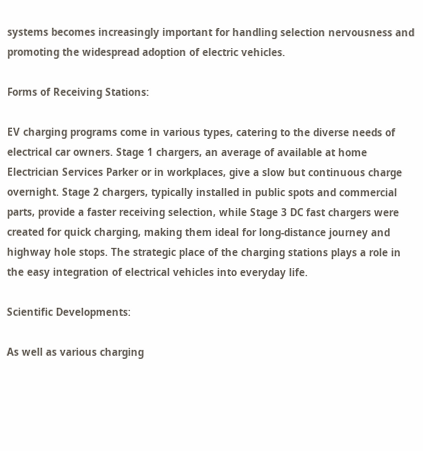systems becomes increasingly important for handling selection nervousness and promoting the widespread adoption of electric vehicles.

Forms of Receiving Stations:

EV charging programs come in various types, catering to the diverse needs of electrical car owners. Stage 1 chargers, an average of available at home Electrician Services Parker or in workplaces, give a slow but continuous charge overnight. Stage 2 chargers, typically installed in public spots and commercial parts, provide a faster receiving selection, while Stage 3 DC fast chargers were created for quick charging, making them ideal for long-distance journey and highway hole stops. The strategic place of the charging stations plays a role in the easy integration of electrical vehicles into everyday life.

Scientific Developments:

As well as various charging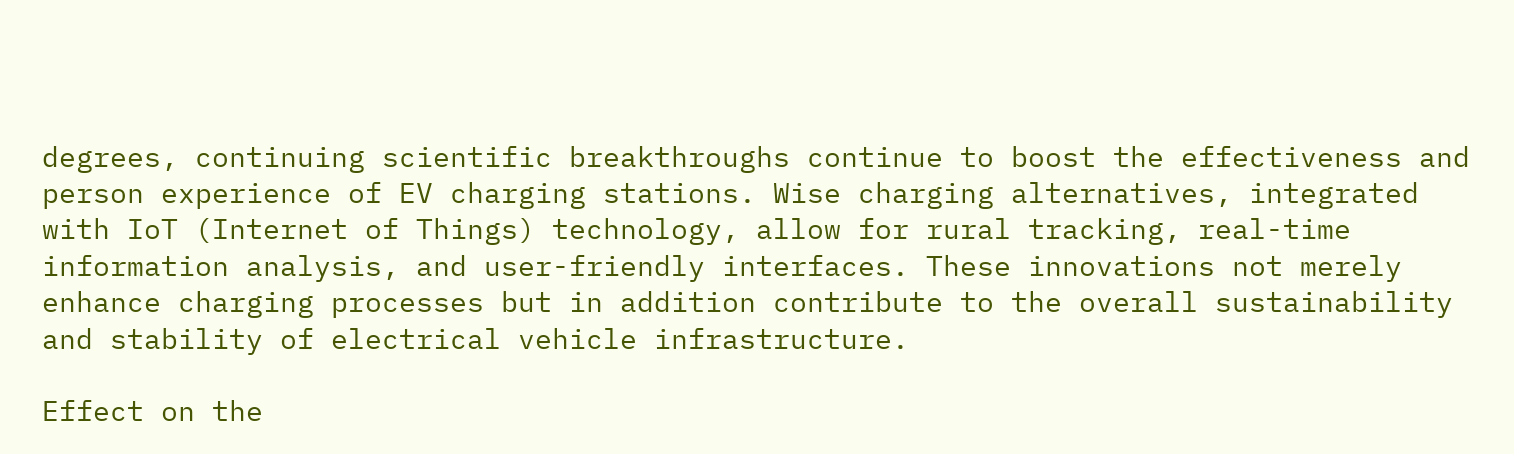degrees, continuing scientific breakthroughs continue to boost the effectiveness and person experience of EV charging stations. Wise charging alternatives, integrated with IoT (Internet of Things) technology, allow for rural tracking, real-time information analysis, and user-friendly interfaces. These innovations not merely enhance charging processes but in addition contribute to the overall sustainability and stability of electrical vehicle infrastructure.

Effect on the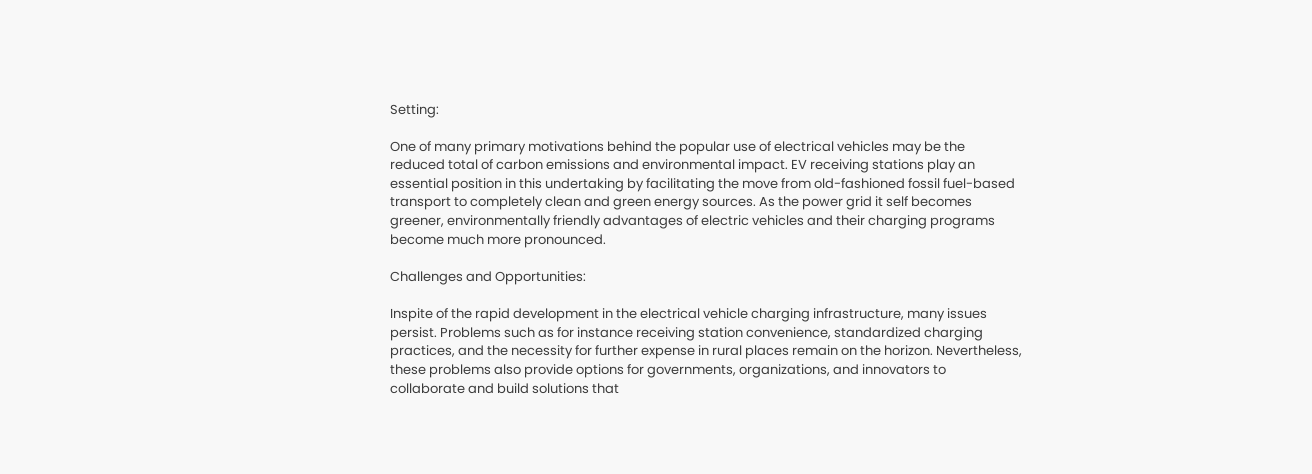Setting:

One of many primary motivations behind the popular use of electrical vehicles may be the reduced total of carbon emissions and environmental impact. EV receiving stations play an essential position in this undertaking by facilitating the move from old-fashioned fossil fuel-based transport to completely clean and green energy sources. As the power grid it self becomes greener, environmentally friendly advantages of electric vehicles and their charging programs become much more pronounced.

Challenges and Opportunities:

Inspite of the rapid development in the electrical vehicle charging infrastructure, many issues persist. Problems such as for instance receiving station convenience, standardized charging practices, and the necessity for further expense in rural places remain on the horizon. Nevertheless, these problems also provide options for governments, organizations, and innovators to collaborate and build solutions that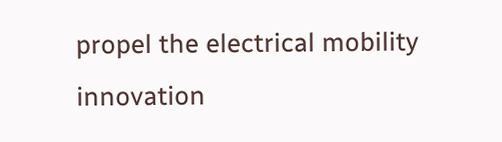propel the electrical mobility innovation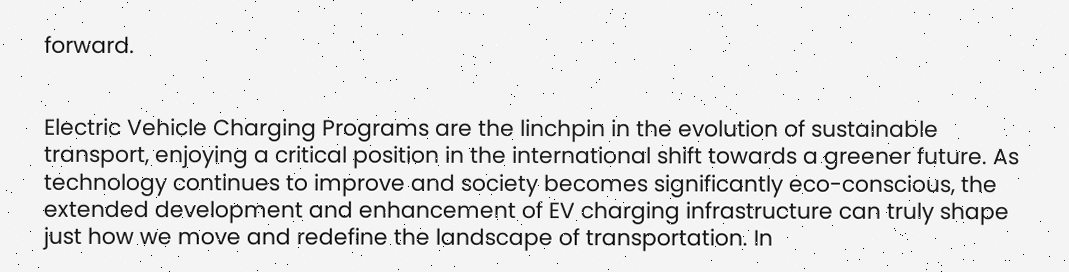forward.


Electric Vehicle Charging Programs are the linchpin in the evolution of sustainable transport, enjoying a critical position in the international shift towards a greener future. As technology continues to improve and society becomes significantly eco-conscious, the extended development and enhancement of EV charging infrastructure can truly shape just how we move and redefine the landscape of transportation. In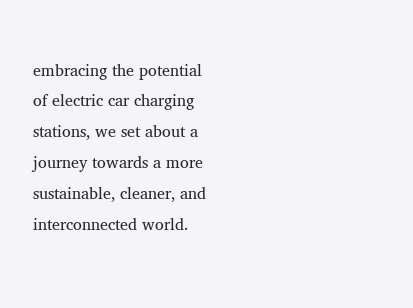embracing the potential of electric car charging stations, we set about a journey towards a more sustainable, cleaner, and interconnected world.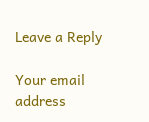Leave a Reply

Your email address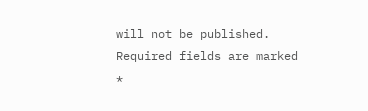will not be published. Required fields are marked *